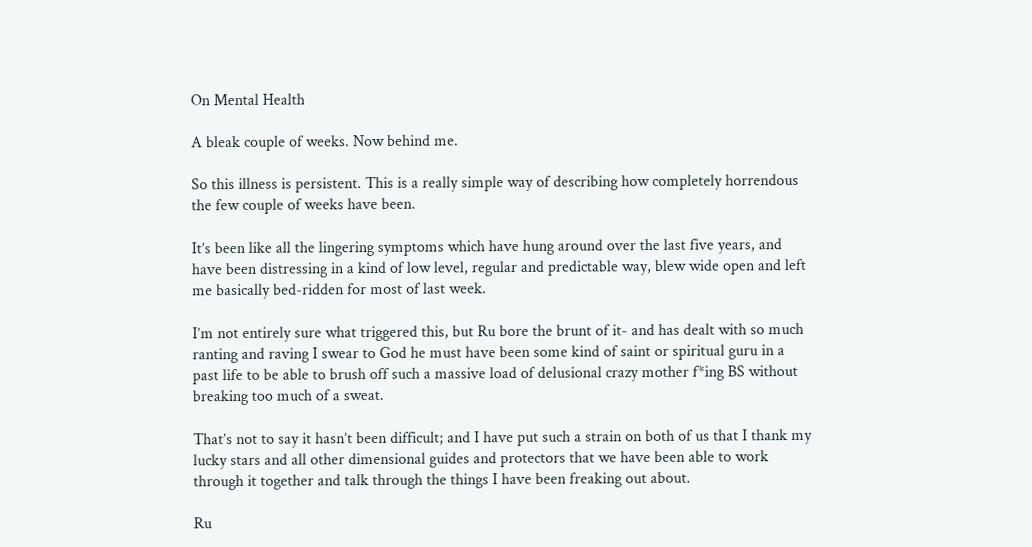On Mental Health

A bleak couple of weeks. Now behind me.

So this illness is persistent. This is a really simple way of describing how completely horrendous the few couple of weeks have been.

It’s been like all the lingering symptoms which have hung around over the last five years, and have been distressing in a kind of low level, regular and predictable way, blew wide open and left me basically bed-ridden for most of last week.

I’m not entirely sure what triggered this, but Ru bore the brunt of it- and has dealt with so much ranting and raving I swear to God he must have been some kind of saint or spiritual guru in a past life to be able to brush off such a massive load of delusional crazy mother f*ing BS without breaking too much of a sweat.

That’s not to say it hasn’t been difficult; and I have put such a strain on both of us that I thank my lucky stars and all other dimensional guides and protectors that we have been able to work through it together and talk through the things I have been freaking out about.

Ru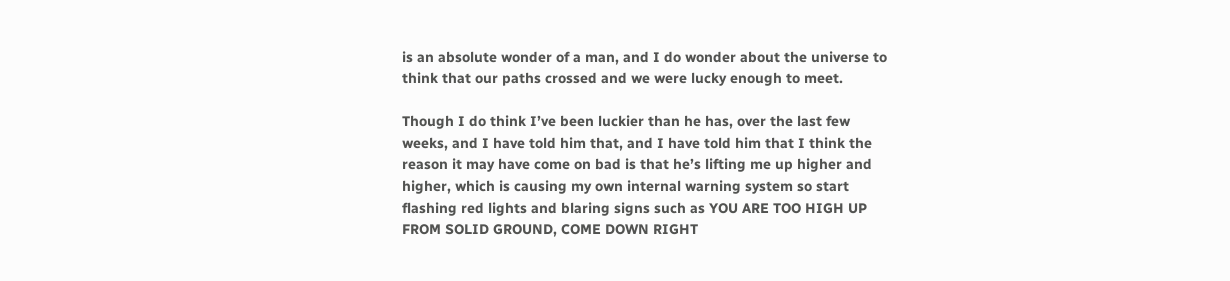is an absolute wonder of a man, and I do wonder about the universe to think that our paths crossed and we were lucky enough to meet.

Though I do think I’ve been luckier than he has, over the last few weeks, and I have told him that, and I have told him that I think the reason it may have come on bad is that he’s lifting me up higher and higher, which is causing my own internal warning system so start flashing red lights and blaring signs such as YOU ARE TOO HIGH UP FROM SOLID GROUND, COME DOWN RIGHT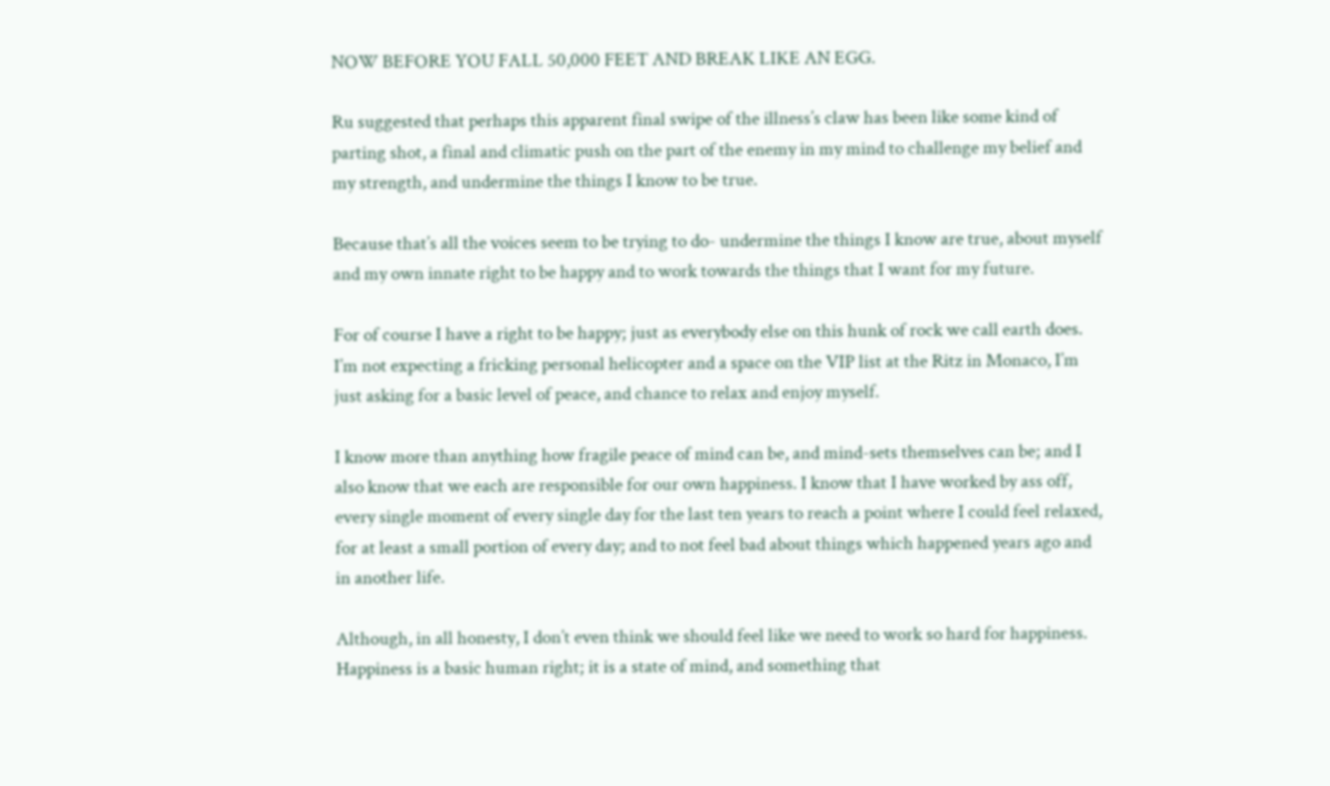NOW BEFORE YOU FALL 50,000 FEET AND BREAK LIKE AN EGG.

Ru suggested that perhaps this apparent final swipe of the illness’s claw has been like some kind of parting shot, a final and climatic push on the part of the enemy in my mind to challenge my belief and my strength, and undermine the things I know to be true.

Because that’s all the voices seem to be trying to do- undermine the things I know are true, about myself and my own innate right to be happy and to work towards the things that I want for my future.

For of course I have a right to be happy; just as everybody else on this hunk of rock we call earth does. I’m not expecting a fricking personal helicopter and a space on the VIP list at the Ritz in Monaco, I’m just asking for a basic level of peace, and chance to relax and enjoy myself.

I know more than anything how fragile peace of mind can be, and mind-sets themselves can be; and I also know that we each are responsible for our own happiness. I know that I have worked by ass off, every single moment of every single day for the last ten years to reach a point where I could feel relaxed, for at least a small portion of every day; and to not feel bad about things which happened years ago and in another life.

Although, in all honesty, I don’t even think we should feel like we need to work so hard for happiness. Happiness is a basic human right; it is a state of mind, and something that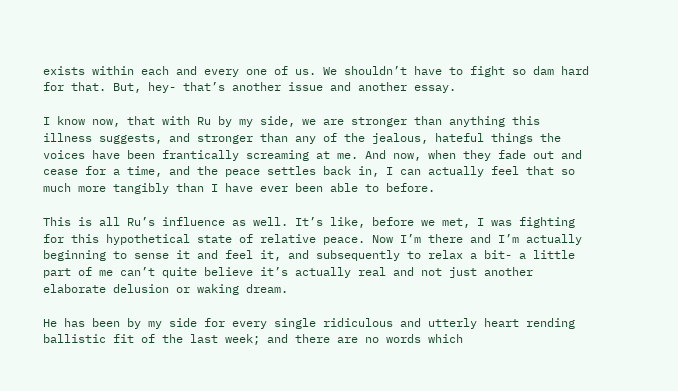exists within each and every one of us. We shouldn’t have to fight so dam hard for that. But, hey- that’s another issue and another essay.

I know now, that with Ru by my side, we are stronger than anything this illness suggests, and stronger than any of the jealous, hateful things the voices have been frantically screaming at me. And now, when they fade out and cease for a time, and the peace settles back in, I can actually feel that so much more tangibly than I have ever been able to before.

This is all Ru’s influence as well. It’s like, before we met, I was fighting for this hypothetical state of relative peace. Now I’m there and I’m actually beginning to sense it and feel it, and subsequently to relax a bit- a little part of me can’t quite believe it’s actually real and not just another elaborate delusion or waking dream.

He has been by my side for every single ridiculous and utterly heart rending ballistic fit of the last week; and there are no words which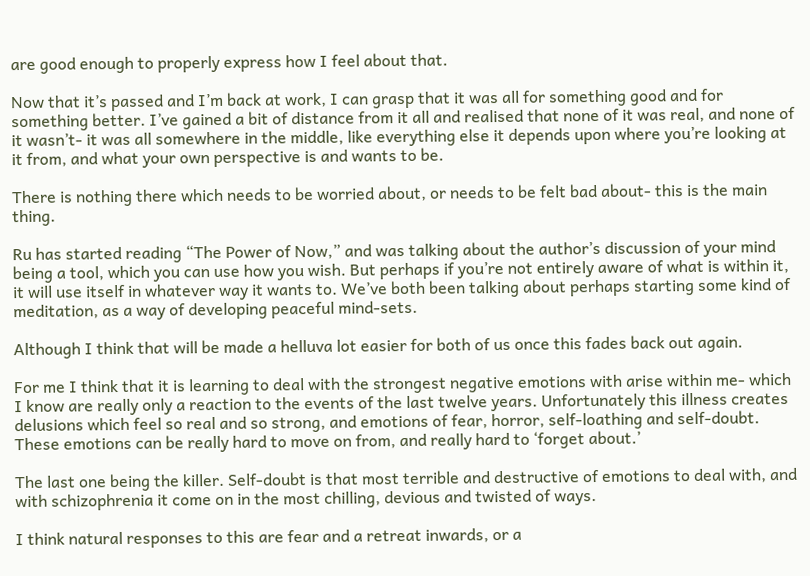are good enough to properly express how I feel about that.

Now that it’s passed and I’m back at work, I can grasp that it was all for something good and for something better. I’ve gained a bit of distance from it all and realised that none of it was real, and none of it wasn’t- it was all somewhere in the middle, like everything else it depends upon where you’re looking at it from, and what your own perspective is and wants to be.

There is nothing there which needs to be worried about, or needs to be felt bad about- this is the main thing.

Ru has started reading “The Power of Now,” and was talking about the author’s discussion of your mind being a tool, which you can use how you wish. But perhaps if you’re not entirely aware of what is within it, it will use itself in whatever way it wants to. We’ve both been talking about perhaps starting some kind of meditation, as a way of developing peaceful mind-sets.

Although I think that will be made a helluva lot easier for both of us once this fades back out again.

For me I think that it is learning to deal with the strongest negative emotions with arise within me- which I know are really only a reaction to the events of the last twelve years. Unfortunately this illness creates delusions which feel so real and so strong, and emotions of fear, horror, self-loathing and self-doubt. These emotions can be really hard to move on from, and really hard to ‘forget about.’

The last one being the killer. Self-doubt is that most terrible and destructive of emotions to deal with, and with schizophrenia it come on in the most chilling, devious and twisted of ways.

I think natural responses to this are fear and a retreat inwards, or a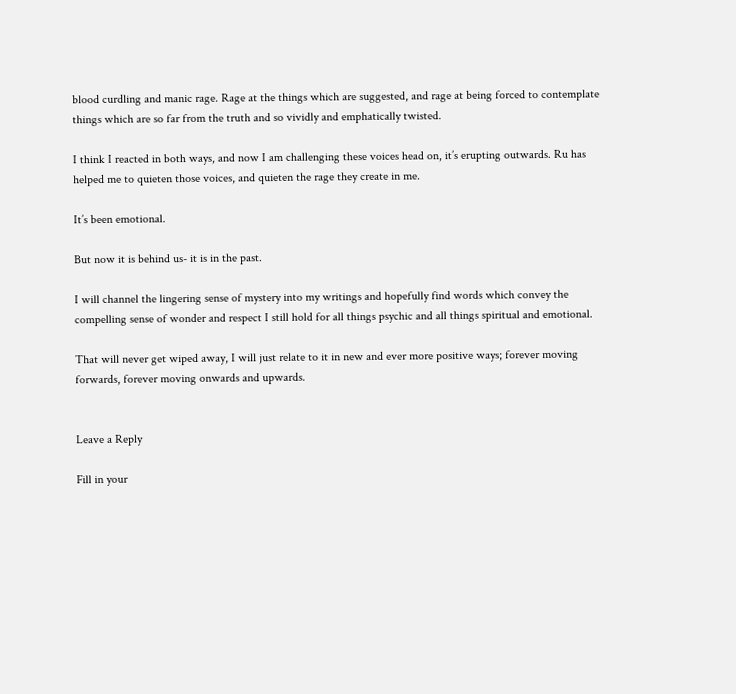blood curdling and manic rage. Rage at the things which are suggested, and rage at being forced to contemplate things which are so far from the truth and so vividly and emphatically twisted.

I think I reacted in both ways, and now I am challenging these voices head on, it’s erupting outwards. Ru has helped me to quieten those voices, and quieten the rage they create in me.

It’s been emotional.

But now it is behind us- it is in the past.

I will channel the lingering sense of mystery into my writings and hopefully find words which convey the compelling sense of wonder and respect I still hold for all things psychic and all things spiritual and emotional.

That will never get wiped away, I will just relate to it in new and ever more positive ways; forever moving forwards, forever moving onwards and upwards.


Leave a Reply

Fill in your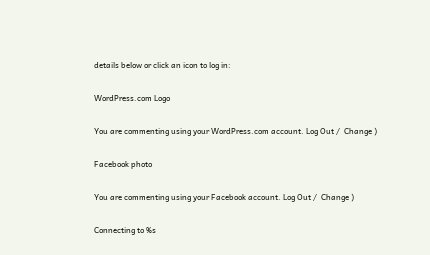details below or click an icon to log in:

WordPress.com Logo

You are commenting using your WordPress.com account. Log Out /  Change )

Facebook photo

You are commenting using your Facebook account. Log Out /  Change )

Connecting to %s